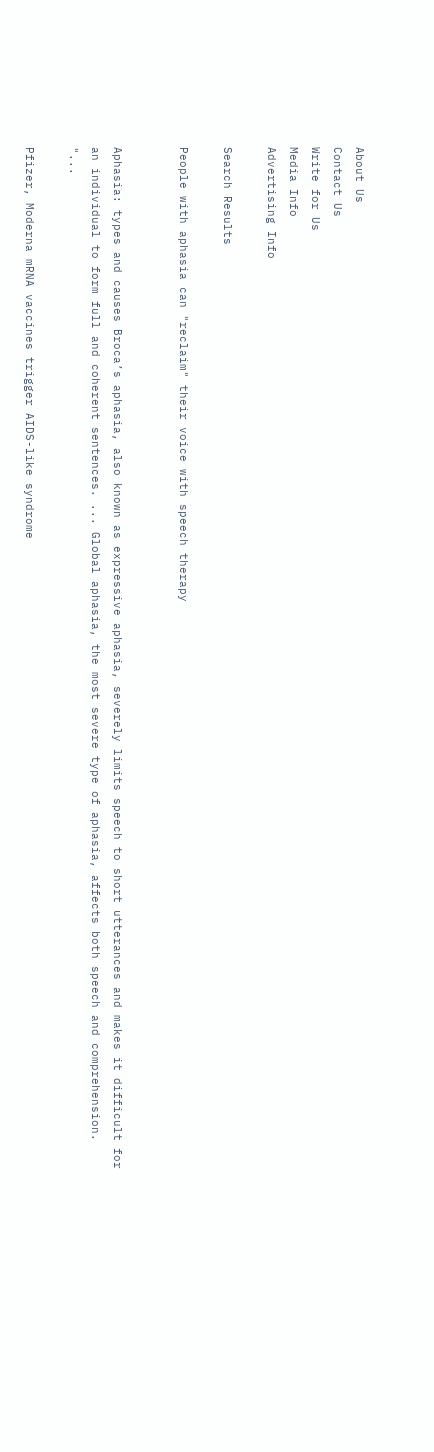About Us
Contact Us
Write for Us
Media Info
Advertising Info

Search Results

People with aphasia can "reclaim" their voice with speech therapy


Aphasia: types and causes Broca’s aphasia, also known as expressive aphasia, severely limits speech to short utterances and makes it difficult for an individual to form full and coherent sentences. ... Global aphasia, the most severe type of aphasia, affects both speech and comprehension. "...

Pfizer, Moderna mRNA vaccines trigger AIDS-like syndrome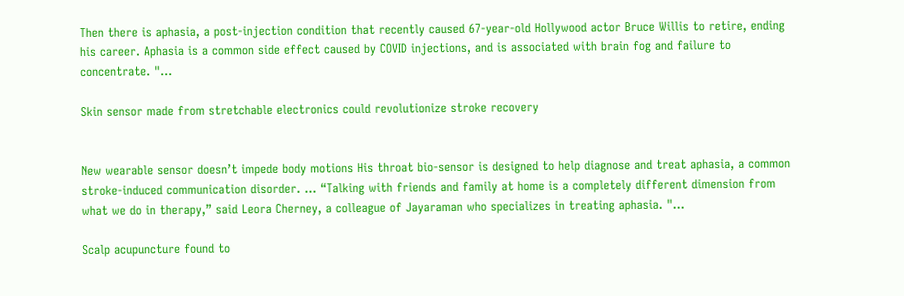Then there is aphasia, a post-injection condition that recently caused 67-year-old Hollywood actor Bruce Willis to retire, ending his career. Aphasia is a common side effect caused by COVID injections, and is associated with brain fog and failure to concentrate. "...

Skin sensor made from stretchable electronics could revolutionize stroke recovery


New wearable sensor doesn’t impede body motions His throat bio-sensor is designed to help diagnose and treat aphasia, a common stroke-induced communication disorder. ... “Talking with friends and family at home is a completely different dimension from what we do in therapy,” said Leora Cherney, a colleague of Jayaraman who specializes in treating aphasia. "...

Scalp acupuncture found to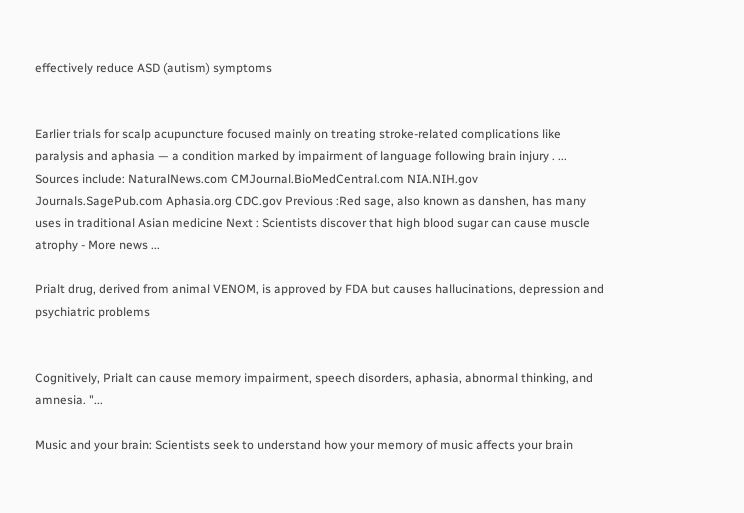effectively reduce ASD (autism) symptoms


Earlier trials for scalp acupuncture focused mainly on treating stroke-related complications like paralysis and aphasia — a condition marked by impairment of language following brain injury . ... Sources include: NaturalNews.com CMJournal.BioMedCentral.com NIA.NIH.gov Journals.SagePub.com Aphasia.org CDC.gov Previous :Red sage, also known as danshen, has many uses in traditional Asian medicine Next : Scientists discover that high blood sugar can cause muscle atrophy - More news ...

Prialt drug, derived from animal VENOM, is approved by FDA but causes hallucinations, depression and psychiatric problems


Cognitively, Prialt can cause memory impairment, speech disorders, aphasia, abnormal thinking, and amnesia. "...

Music and your brain: Scientists seek to understand how your memory of music affects your brain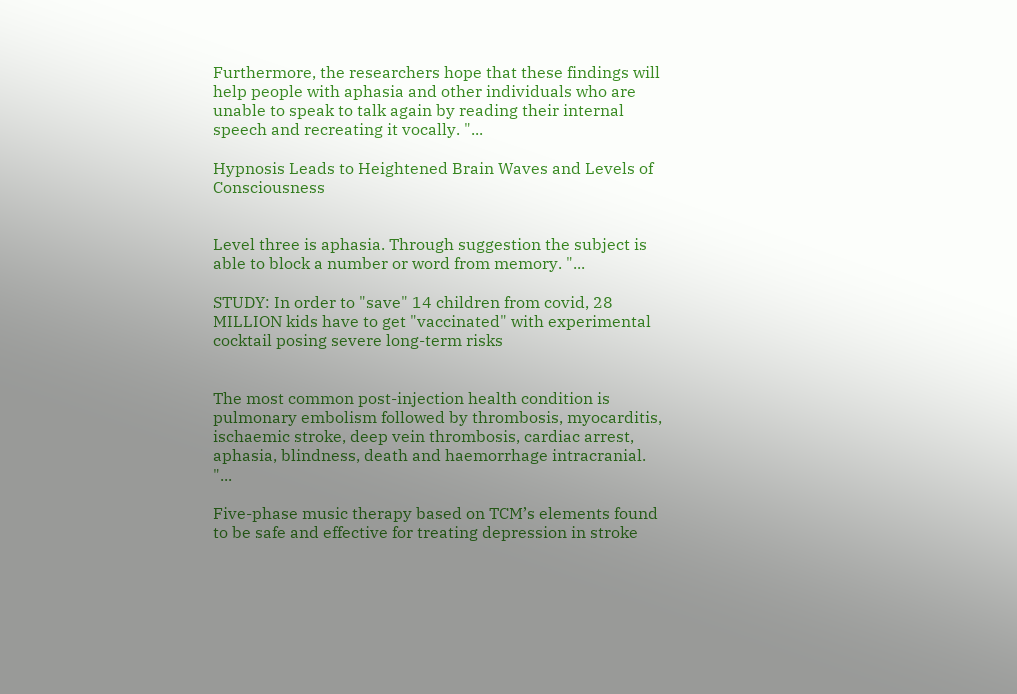Furthermore, the researchers hope that these findings will help people with aphasia and other individuals who are unable to speak to talk again by reading their internal speech and recreating it vocally. "...

Hypnosis Leads to Heightened Brain Waves and Levels of Consciousness


Level three is aphasia. Through suggestion the subject is able to block a number or word from memory. "...

STUDY: In order to "save" 14 children from covid, 28 MILLION kids have to get "vaccinated" with experimental cocktail posing severe long-term risks


The most common post-injection health condition is pulmonary embolism followed by thrombosis, myocarditis, ischaemic stroke, deep vein thrombosis, cardiac arrest, aphasia, blindness, death and haemorrhage intracranial. "...

Five-phase music therapy based on TCM’s elements found to be safe and effective for treating depression in stroke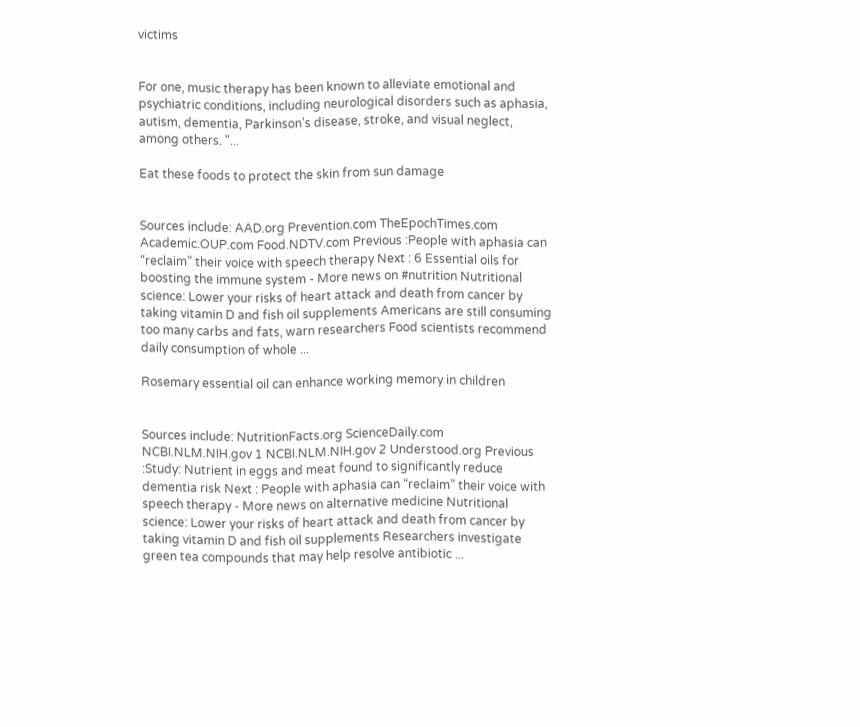victims


For one, music therapy has been known to alleviate emotional and psychiatric conditions, including neurological disorders such as aphasia, autism, dementia, Parkinson’s disease, stroke, and visual neglect, among others. "...

Eat these foods to protect the skin from sun damage


Sources include: AAD.org Prevention.com TheEpochTimes.com Academic.OUP.com Food.NDTV.com Previous :People with aphasia can “reclaim” their voice with speech therapy Next : 6 Essential oils for boosting the immune system - More news on #nutrition Nutritional science: Lower your risks of heart attack and death from cancer by taking vitamin D and fish oil supplements Americans are still consuming too many carbs and fats, warn researchers Food scientists recommend daily consumption of whole ...

Rosemary essential oil can enhance working memory in children


Sources include: NutritionFacts.org ScienceDaily.com NCBI.NLM.NIH.gov 1 NCBI.NLM.NIH.gov 2 Understood.org Previous :Study: Nutrient in eggs and meat found to significantly reduce dementia risk Next : People with aphasia can “reclaim” their voice with speech therapy - More news on alternative medicine Nutritional science: Lower your risks of heart attack and death from cancer by taking vitamin D and fish oil supplements Researchers investigate green tea compounds that may help resolve antibiotic ...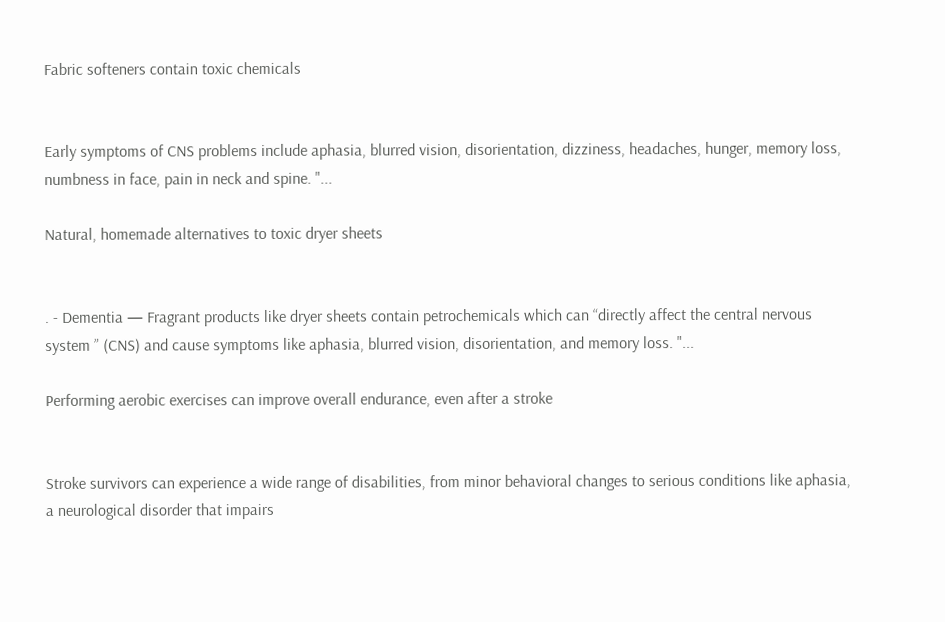Fabric softeners contain toxic chemicals


Early symptoms of CNS problems include aphasia, blurred vision, disorientation, dizziness, headaches, hunger, memory loss, numbness in face, pain in neck and spine. "...

Natural, homemade alternatives to toxic dryer sheets


. - Dementia — Fragrant products like dryer sheets contain petrochemicals which can “directly affect the central nervous system ” (CNS) and cause symptoms like aphasia, blurred vision, disorientation, and memory loss. "...

Performing aerobic exercises can improve overall endurance, even after a stroke


Stroke survivors can experience a wide range of disabilities, from minor behavioral changes to serious conditions like aphasia, a neurological disorder that impairs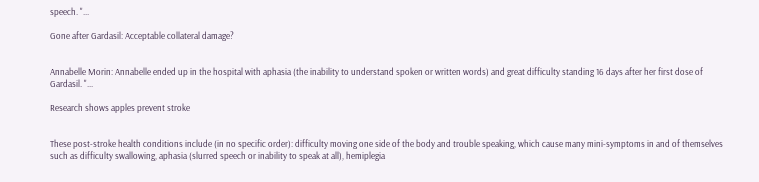speech. "...

Gone after Gardasil: Acceptable collateral damage?


Annabelle Morin: Annabelle ended up in the hospital with aphasia (the inability to understand spoken or written words) and great difficulty standing 16 days after her first dose of Gardasil. "...

Research shows apples prevent stroke


These post-stroke health conditions include (in no specific order): difficulty moving one side of the body and trouble speaking, which cause many mini-symptoms in and of themselves such as difficulty swallowing, aphasia (slurred speech or inability to speak at all), hemiplegia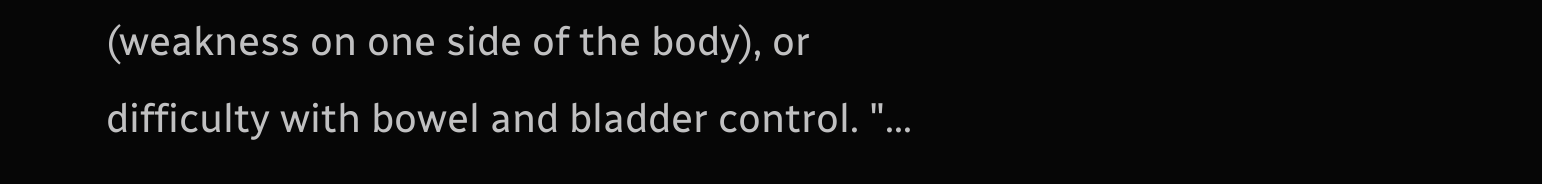(weakness on one side of the body), or difficulty with bowel and bladder control. "...